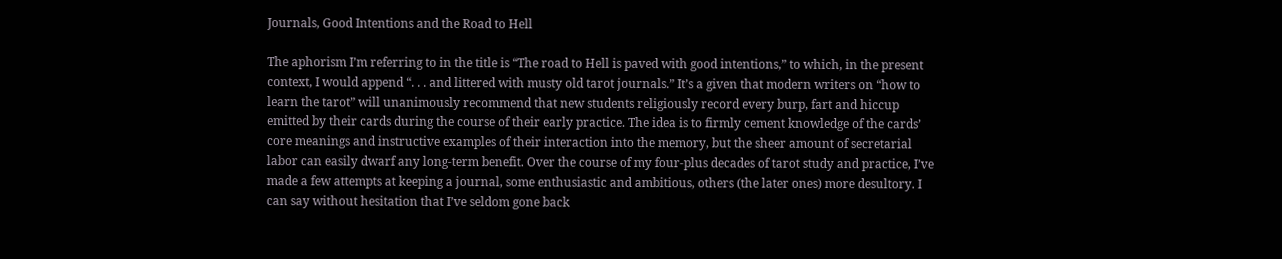Journals, Good Intentions and the Road to Hell

The aphorism I’m referring to in the title is “The road to Hell is paved with good intentions,” to which, in the present context, I would append “. . . and littered with musty old tarot journals.” It’s a given that modern writers on “how to learn the tarot” will unanimously recommend that new students religiously record every burp, fart and hiccup emitted by their cards during the course of their early practice. The idea is to firmly cement knowledge of the cards’ core meanings and instructive examples of their interaction into the memory, but the sheer amount of secretarial labor can easily dwarf any long-term benefit. Over the course of my four-plus decades of tarot study and practice, I’ve made a few attempts at keeping a journal, some enthusiastic and ambitious, others (the later ones) more desultory. I can say without hesitation that I’ve seldom gone back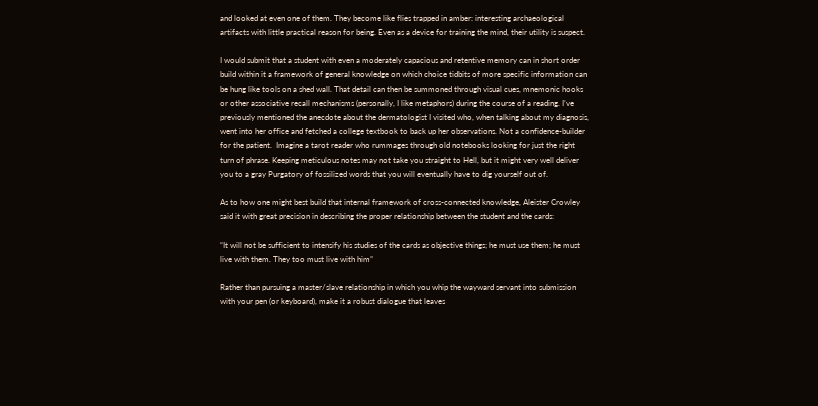and looked at even one of them. They become like flies trapped in amber: interesting archaeological artifacts with little practical reason for being. Even as a device for training the mind, their utility is suspect.

I would submit that a student with even a moderately capacious and retentive memory can in short order build within it a framework of general knowledge on which choice tidbits of more specific information can be hung like tools on a shed wall. That detail can then be summoned through visual cues, mnemonic hooks or other associative recall mechanisms (personally, I like metaphors) during the course of a reading. I’ve previously mentioned the anecdote about the dermatologist I visited who, when talking about my diagnosis, went into her office and fetched a college textbook to back up her observations. Not a confidence-builder for the patient.  Imagine a tarot reader who rummages through old notebooks looking for just the right turn of phrase. Keeping meticulous notes may not take you straight to Hell, but it might very well deliver you to a gray Purgatory of fossilized words that you will eventually have to dig yourself out of.

As to how one might best build that internal framework of cross-connected knowledge, Aleister Crowley said it with great precision in describing the proper relationship between the student and the cards:

“It will not be sufficient to intensify his studies of the cards as objective things; he must use them; he must live with them. They too must live with him”

Rather than pursuing a master/slave relationship in which you whip the wayward servant into submission with your pen (or keyboard), make it a robust dialogue that leaves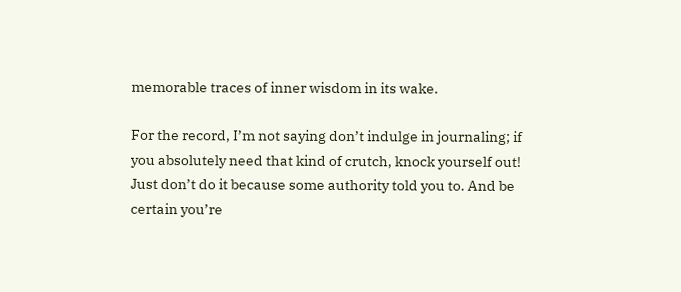memorable traces of inner wisdom in its wake.

For the record, I’m not saying don’t indulge in journaling; if you absolutely need that kind of crutch, knock yourself out! Just don’t do it because some authority told you to. And be certain you’re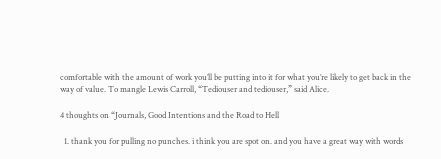comfortable with the amount of work you’ll be putting into it for what you’re likely to get back in the way of value. To mangle Lewis Carroll, “Tediouser and tediouser,” said Alice.

4 thoughts on “Journals, Good Intentions and the Road to Hell

  1. thank you for pulling no punches. i think you are spot on. and you have a great way with words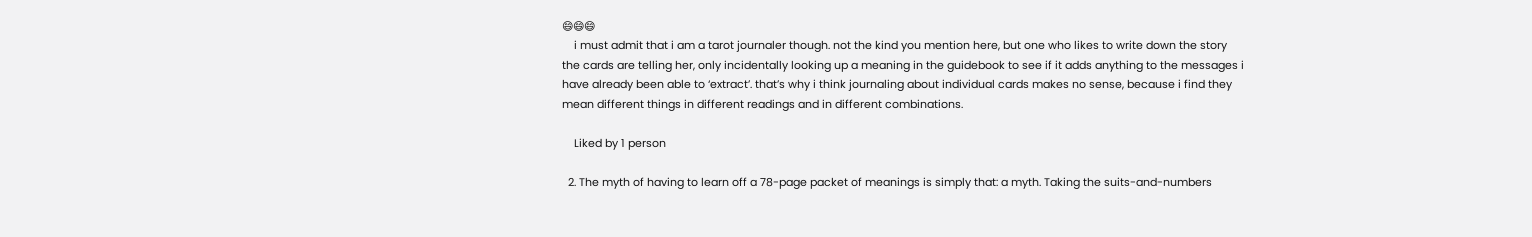😄😄😄
    i must admit that i am a tarot journaler though. not the kind you mention here, but one who likes to write down the story the cards are telling her, only incidentally looking up a meaning in the guidebook to see if it adds anything to the messages i have already been able to ‘extract’. that’s why i think journaling about individual cards makes no sense, because i find they mean different things in different readings and in different combinations.

    Liked by 1 person

  2. The myth of having to learn off a 78-page packet of meanings is simply that: a myth. Taking the suits-and-numbers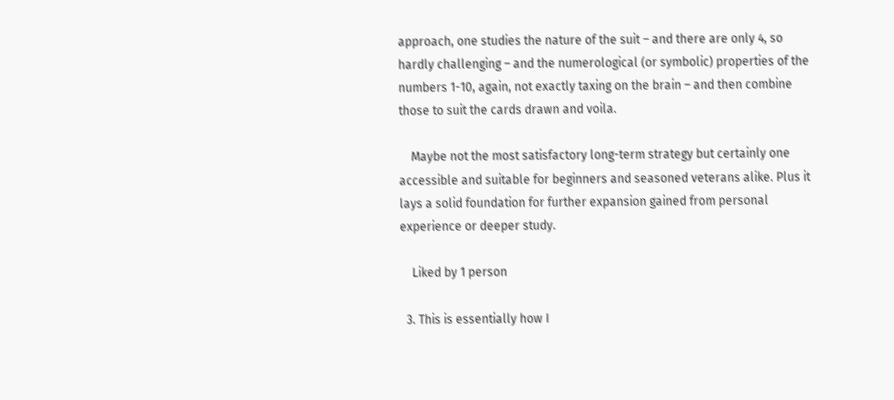approach, one studies the nature of the suit – and there are only 4, so hardly challenging – and the numerological (or symbolic) properties of the numbers 1-10, again, not exactly taxing on the brain – and then combine those to suit the cards drawn and voila.

    Maybe not the most satisfactory long-term strategy but certainly one accessible and suitable for beginners and seasoned veterans alike. Plus it lays a solid foundation for further expansion gained from personal experience or deeper study.

    Liked by 1 person

  3. This is essentially how I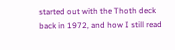started out with the Thoth deck back in 1972, and how I still read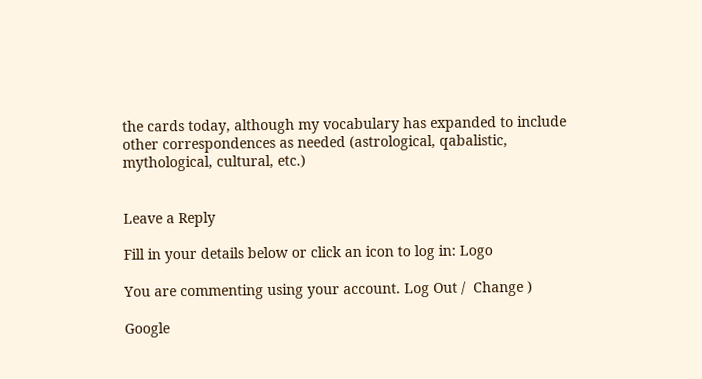the cards today, although my vocabulary has expanded to include other correspondences as needed (astrological, qabalistic, mythological, cultural, etc.)


Leave a Reply

Fill in your details below or click an icon to log in: Logo

You are commenting using your account. Log Out /  Change )

Google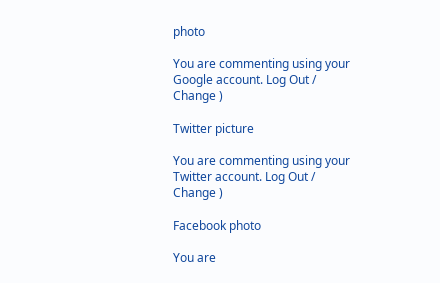photo

You are commenting using your Google account. Log Out /  Change )

Twitter picture

You are commenting using your Twitter account. Log Out /  Change )

Facebook photo

You are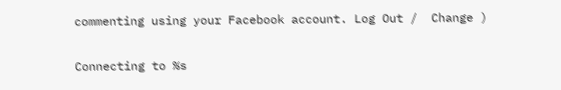commenting using your Facebook account. Log Out /  Change )

Connecting to %s